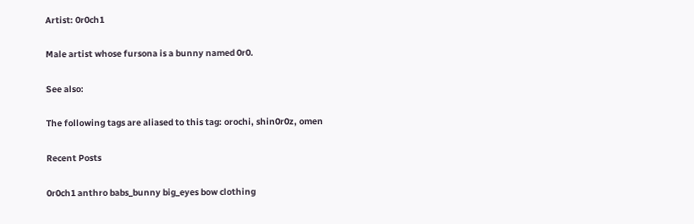Artist: 0r0ch1

Male artist whose fursona is a bunny named 0r0.

See also:

The following tags are aliased to this tag: orochi, shin0r0z, omen

Recent Posts

0r0ch1 anthro babs_bunny big_eyes bow clothing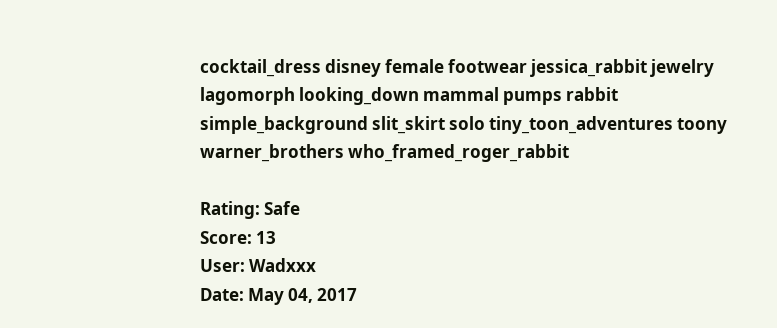cocktail_dress disney female footwear jessica_rabbit jewelry lagomorph looking_down mammal pumps rabbit simple_background slit_skirt solo tiny_toon_adventures toony warner_brothers who_framed_roger_rabbit

Rating: Safe
Score: 13
User: Wadxxx
Date: May 04, 2017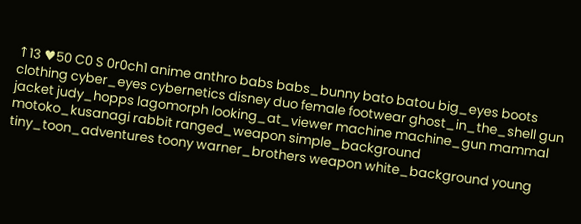↑13 ♥50 C0 S 0r0ch1 anime anthro babs babs_bunny bato batou big_eyes boots clothing cyber_eyes cybernetics disney duo female footwear ghost_in_the_shell gun jacket judy_hopps lagomorph looking_at_viewer machine machine_gun mammal motoko_kusanagi rabbit ranged_weapon simple_background tiny_toon_adventures toony warner_brothers weapon white_background young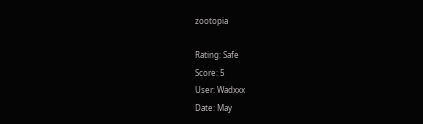zootopia

Rating: Safe
Score: 5
User: Wadxxx
Date: May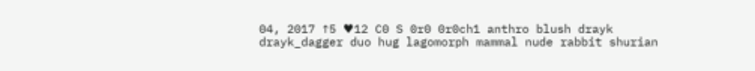04, 2017 ↑5 ♥12 C0 S 0r0 0r0ch1 anthro blush drayk drayk_dagger duo hug lagomorph mammal nude rabbit shurian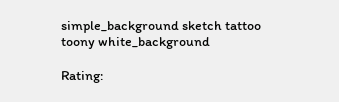simple_background sketch tattoo toony white_background

Rating: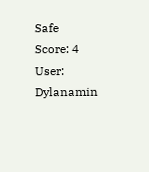Safe
Score: 4
User: Dylanamin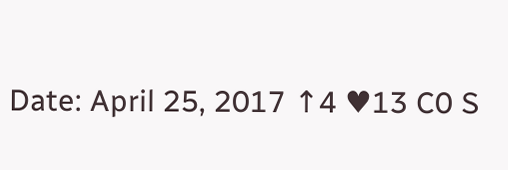Date: April 25, 2017 ↑4 ♥13 C0 S